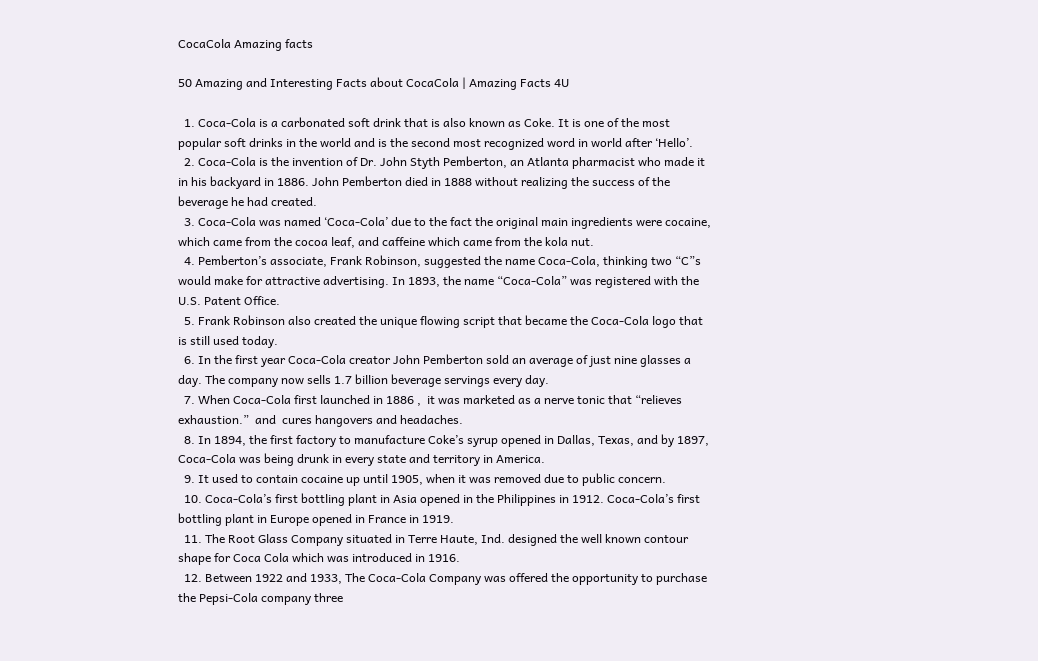CocaCola Amazing facts

50 Amazing and Interesting Facts about CocaCola | Amazing Facts 4U

  1. Coca-Cola is a carbonated soft drink that is also known as Coke. It is one of the most popular soft drinks in the world and is the second most recognized word in world after ‘Hello’.
  2. Coca-Cola is the invention of Dr. John Styth Pemberton, an Atlanta pharmacist who made it in his backyard in 1886. John Pemberton died in 1888 without realizing the success of the beverage he had created.
  3. Coca-Cola was named ‘Coca-Cola’ due to the fact the original main ingredients were cocaine, which came from the cocoa leaf, and caffeine which came from the kola nut.
  4. Pemberton’s associate, Frank Robinson, suggested the name Coca-Cola, thinking two “C”s would make for attractive advertising. In 1893, the name “Coca-Cola” was registered with the U.S. Patent Office.
  5. Frank Robinson also created the unique flowing script that became the Coca-Cola logo that is still used today.
  6. In the first year Coca-Cola creator John Pemberton sold an average of just nine glasses a day. The company now sells 1.7 billion beverage servings every day.
  7. When Coca-Cola first launched in 1886 ,  it was marketed as a nerve tonic that “relieves exhaustion.”  and  cures hangovers and headaches.
  8. In 1894, the first factory to manufacture Coke’s syrup opened in Dallas, Texas, and by 1897, Coca-Cola was being drunk in every state and territory in America.
  9. It used to contain cocaine up until 1905, when it was removed due to public concern.
  10. Coca-Cola’s first bottling plant in Asia opened in the Philippines in 1912. Coca-Cola’s first bottling plant in Europe opened in France in 1919.
  11. The Root Glass Company situated in Terre Haute, Ind. designed the well known contour shape for Coca Cola which was introduced in 1916.
  12. Between 1922 and 1933, The Coca-Cola Company was offered the opportunity to purchase the Pepsi-Cola company three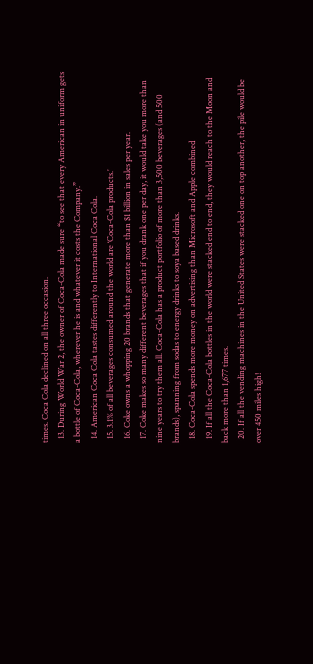times. Coca Cola declined on all three occasion.
  13. During World War 2, the owner of Coca-Cola made sure “to see that every American in uniform gets a bottle of Coca-Cola, wherever he is and whatever it costs the Company.”
  14. American Coca Cola tastes differently to International Coca Cola.
  15. 3.1% of all beverages consumed around the world are ‘Coca-Cola products.’
  16. Coke owns a whopping 20 brands that generate more than $1 billion in sales per year.
  17. Coke makes so many different beverages that if you drank one per day, it would take you more than nine years to try them all. Coca-Cola has a product portfolio of more than 3,500 beverages (and 500 brands), spanning from sodas to energy drinks to soya based drinks.
  18. Coca-Cola spends more money on advertising than Microsoft and Apple combined
  19. If all the Coca-Cola bottles in the world were stacked end to end, they would reach to the Moon and back more than 1,677 times.
  20. If all the vending machines in the United States were stacked one on top another, the pile would be over 450 miles high!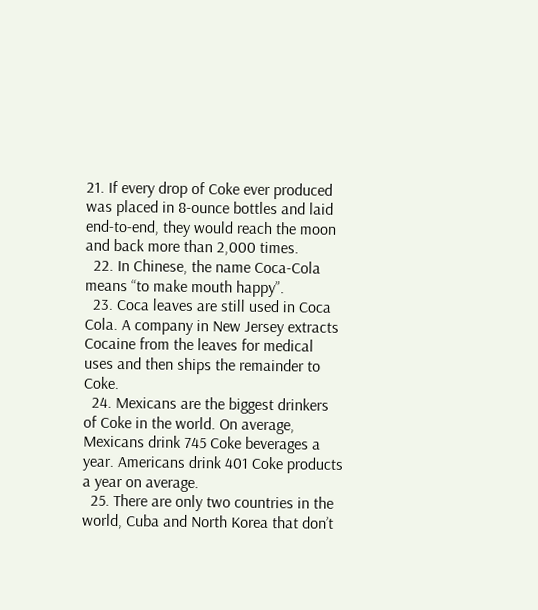21. If every drop of Coke ever produced was placed in 8-ounce bottles and laid end-to-end, they would reach the moon and back more than 2,000 times.
  22. In Chinese, the name Coca-Cola means “to make mouth happy”.
  23. Coca leaves are still used in Coca Cola. A company in New Jersey extracts Cocaine from the leaves for medical uses and then ships the remainder to Coke.
  24. Mexicans are the biggest drinkers of Coke in the world. On average, Mexicans drink 745 Coke beverages a year. Americans drink 401 Coke products a year on average.
  25. There are only two countries in the world, Cuba and North Korea that don’t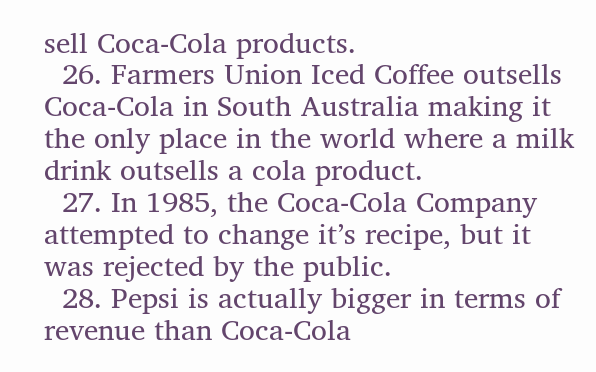sell Coca-Cola products.
  26. Farmers Union Iced Coffee outsells Coca-Cola in South Australia making it the only place in the world where a milk drink outsells a cola product.
  27. In 1985, the Coca-Cola Company attempted to change it’s recipe, but it was rejected by the public.
  28. Pepsi is actually bigger in terms of revenue than Coca-Cola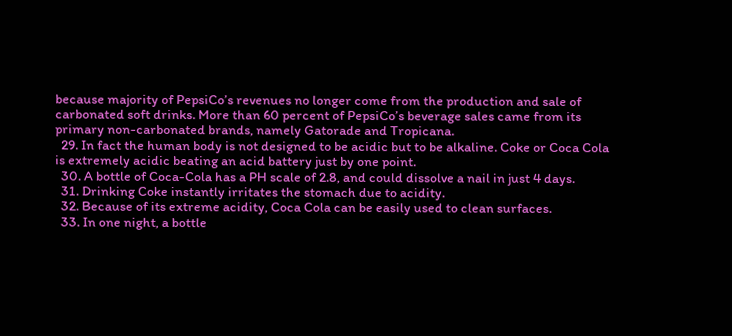because majority of PepsiCo’s revenues no longer come from the production and sale of carbonated soft drinks. More than 60 percent of PepsiCo’s beverage sales came from its primary non-carbonated brands, namely Gatorade and Tropicana.
  29. In fact the human body is not designed to be acidic but to be alkaline. Coke or Coca Cola is extremely acidic beating an acid battery just by one point.
  30. A bottle of Coca-Cola has a PH scale of 2.8, and could dissolve a nail in just 4 days.
  31. Drinking Coke instantly irritates the stomach due to acidity.
  32. Because of its extreme acidity, Coca Cola can be easily used to clean surfaces.
  33. In one night, a bottle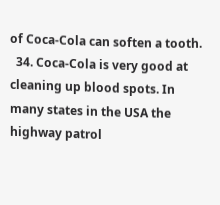of Coca-Cola can soften a tooth.
  34. Coca-Cola is very good at cleaning up blood spots. In many states in the USA the highway patrol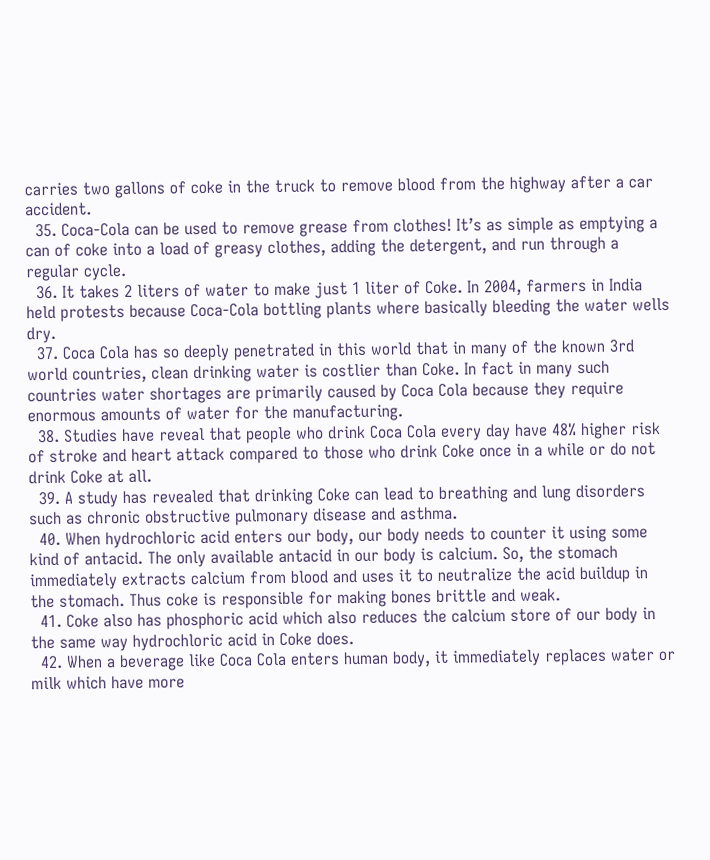carries two gallons of coke in the truck to remove blood from the highway after a car accident.
  35. Coca-Cola can be used to remove grease from clothes! It’s as simple as emptying a can of coke into a load of greasy clothes, adding the detergent, and run through a regular cycle.
  36. It takes 2 liters of water to make just 1 liter of Coke. In 2004, farmers in India held protests because Coca-Cola bottling plants where basically bleeding the water wells dry.
  37. Coca Cola has so deeply penetrated in this world that in many of the known 3rd world countries, clean drinking water is costlier than Coke. In fact in many such countries water shortages are primarily caused by Coca Cola because they require enormous amounts of water for the manufacturing.
  38. Studies have reveal that people who drink Coca Cola every day have 48% higher risk of stroke and heart attack compared to those who drink Coke once in a while or do not drink Coke at all.
  39. A study has revealed that drinking Coke can lead to breathing and lung disorders such as chronic obstructive pulmonary disease and asthma.
  40. When hydrochloric acid enters our body, our body needs to counter it using some kind of antacid. The only available antacid in our body is calcium. So, the stomach immediately extracts calcium from blood and uses it to neutralize the acid buildup in the stomach. Thus coke is responsible for making bones brittle and weak.
  41. Coke also has phosphoric acid which also reduces the calcium store of our body in the same way hydrochloric acid in Coke does.
  42. When a beverage like Coca Cola enters human body, it immediately replaces water or milk which have more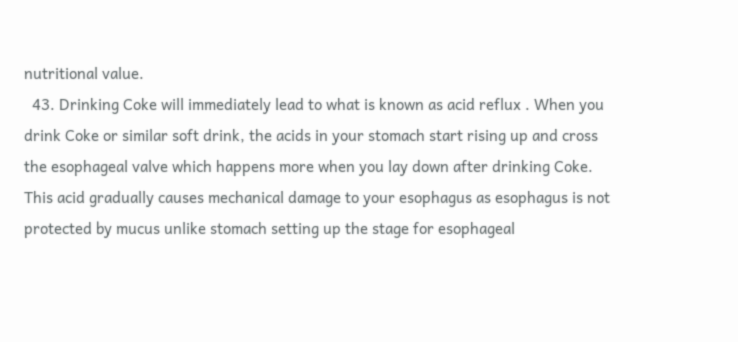nutritional value.
  43. Drinking Coke will immediately lead to what is known as acid reflux . When you drink Coke or similar soft drink, the acids in your stomach start rising up and cross the esophageal valve which happens more when you lay down after drinking Coke. This acid gradually causes mechanical damage to your esophagus as esophagus is not protected by mucus unlike stomach setting up the stage for esophageal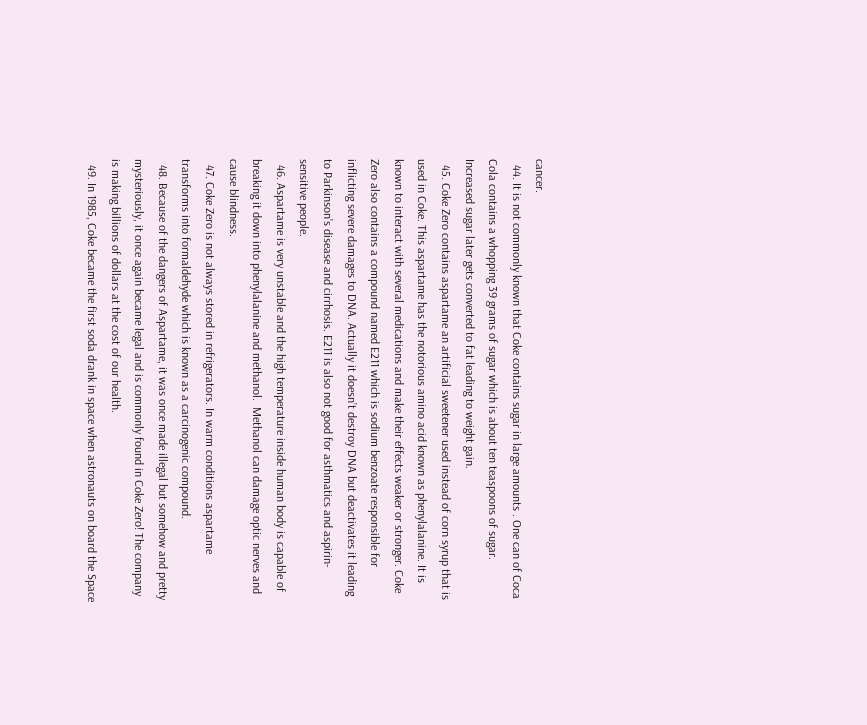cancer.
  44. It is not commonly known that Coke contains sugar in large amounts . One can of Coca Cola contains a whopping 39 grams of sugar which is about ten teaspoons of sugar. Increased sugar later gets converted to fat leading to weight gain.
  45. Coke Zero contains aspartame an artificial sweetener used instead of corn syrup that is used in Coke. This aspartame has the notorious amino acid known as phenylalanine. It is known to interact with several medications and make their effects weaker or stronger. Coke Zero also contains a compound named E211 which is sodium benzoate responsible for inflicting severe damages to DNA. Actually it doesn’t destroy DNA but deactivates it leading to Parkinson’s disease and cirrhosis. E211 is also not good for asthmatics and aspirin-sensitive people.
  46. Aspartame is very unstable and the high temperature inside human body is capable of breaking it down into phenylalanine and methanol.  Methanol can damage optic nerves and cause blindness.
  47. Coke Zero is not always stored in refrigerators. In warm conditions aspartame transforms into formaldehyde which is known as a carcinogenic compound.
  48. Because of the dangers of Aspartame, it was once made illegal but somehow and pretty mysteriously, it once again became legal and is commonly found in Coke Zero! The company is making billions of dollars at the cost of our health.
  49. In 1985, Coke became the first soda drank in space when astronauts on board the Space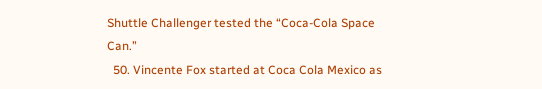Shuttle Challenger tested the “Coca-Cola Space Can.”
  50. Vincente Fox started at Coca Cola Mexico as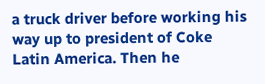a truck driver before working his way up to president of Coke Latin America. Then he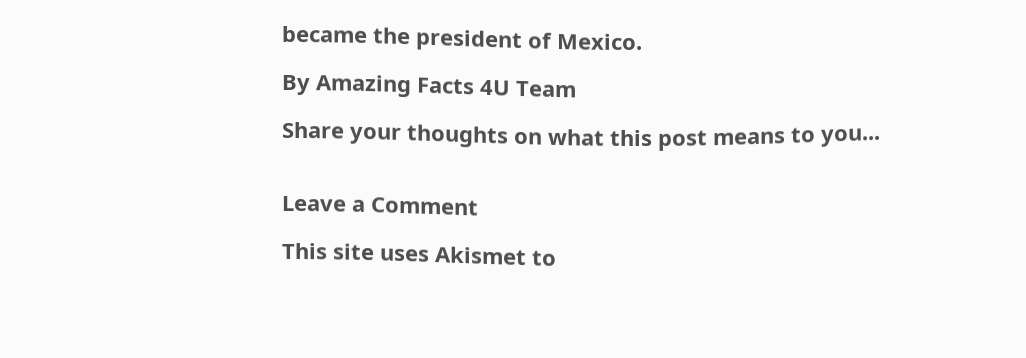became the president of Mexico.

By Amazing Facts 4U Team

Share your thoughts on what this post means to you...


Leave a Comment

This site uses Akismet to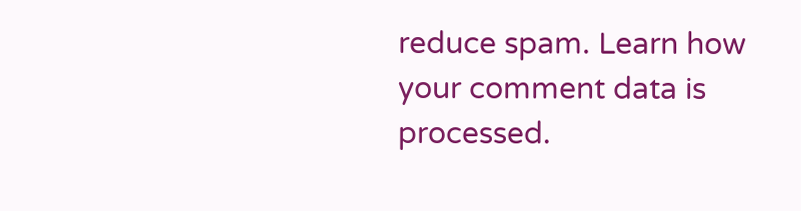reduce spam. Learn how your comment data is processed.